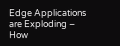Edge Applications are Exploding – How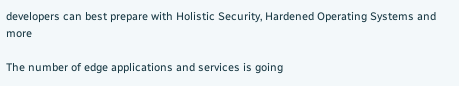developers can best prepare with Holistic Security, Hardened Operating Systems and more

The number of edge applications and services is going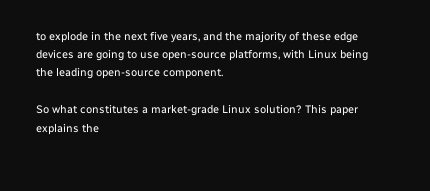to explode in the next five years, and the majority of these edge devices are going to use open-source platforms, with Linux being the leading open-source component.

So what constitutes a market-grade Linux solution? This paper explains the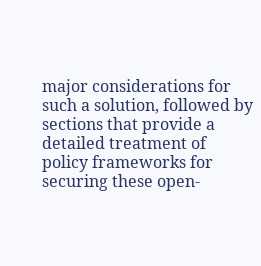major considerations for such a solution, followed by sections that provide a detailed treatment of policy frameworks for securing these open-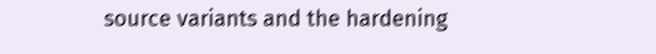source variants and the hardening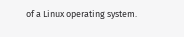of a Linux operating system.